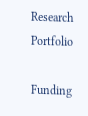Research Portfolio

Funding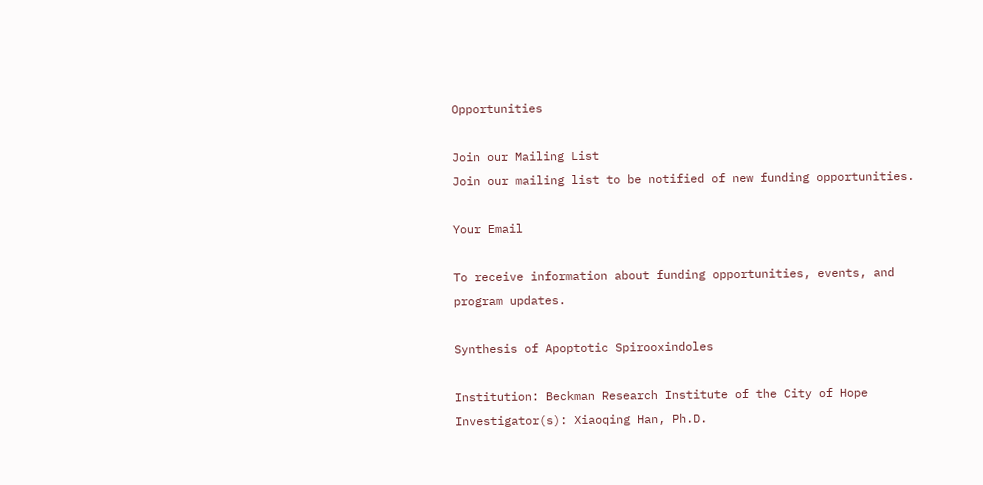Opportunities

Join our Mailing List
Join our mailing list to be notified of new funding opportunities.

Your Email

To receive information about funding opportunities, events, and program updates.

Synthesis of Apoptotic Spirooxindoles

Institution: Beckman Research Institute of the City of Hope
Investigator(s): Xiaoqing Han, Ph.D.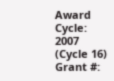Award Cycle: 2007 (Cycle 16) Grant #: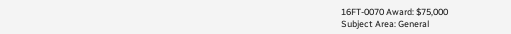16FT-0070 Award: $75,000
Subject Area: General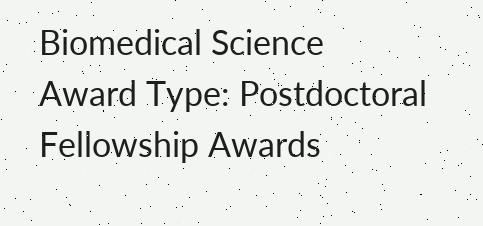Biomedical Science
Award Type: Postdoctoral Fellowship Awards